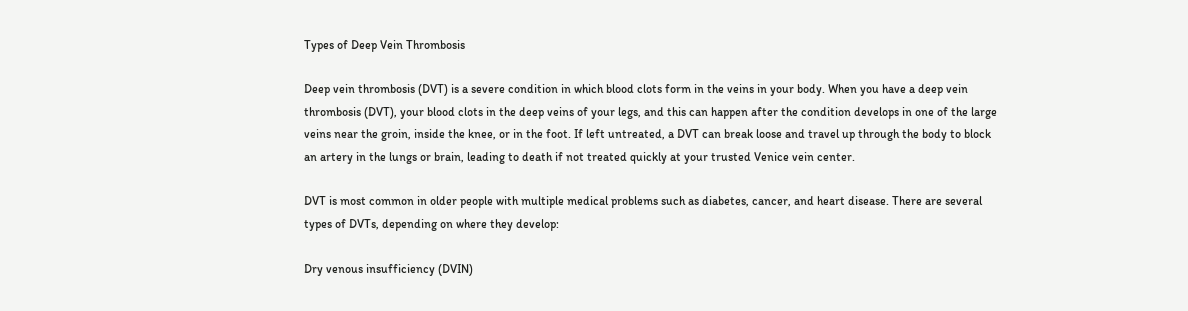Types of Deep Vein Thrombosis

Deep vein thrombosis (DVT) is a severe condition in which blood clots form in the veins in your body. When you have a deep vein thrombosis (DVT), your blood clots in the deep veins of your legs, and this can happen after the condition develops in one of the large veins near the groin, inside the knee, or in the foot. If left untreated, a DVT can break loose and travel up through the body to block an artery in the lungs or brain, leading to death if not treated quickly at your trusted Venice vein center.

DVT is most common in older people with multiple medical problems such as diabetes, cancer, and heart disease. There are several types of DVTs, depending on where they develop:

Dry venous insufficiency (DVIN)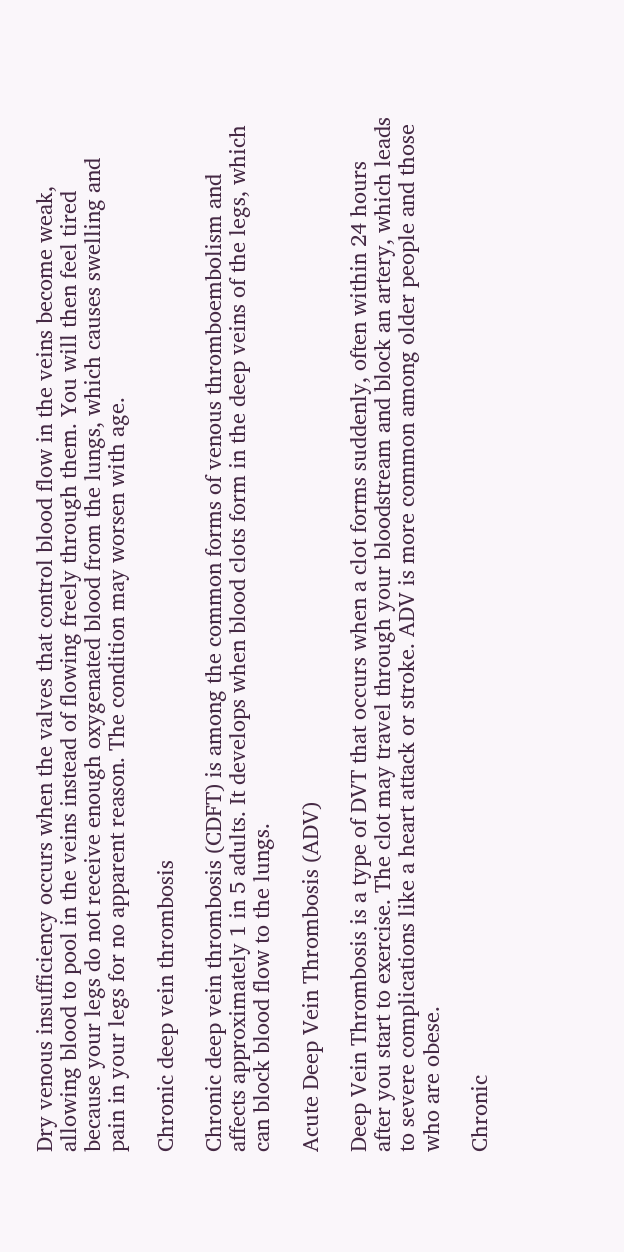Dry venous insufficiency occurs when the valves that control blood flow in the veins become weak, allowing blood to pool in the veins instead of flowing freely through them. You will then feel tired because your legs do not receive enough oxygenated blood from the lungs, which causes swelling and pain in your legs for no apparent reason. The condition may worsen with age.

Chronic deep vein thrombosis

Chronic deep vein thrombosis (CDFT) is among the common forms of venous thromboembolism and affects approximately 1 in 5 adults. It develops when blood clots form in the deep veins of the legs, which can block blood flow to the lungs.

Acute Deep Vein Thrombosis (ADV)

Deep Vein Thrombosis is a type of DVT that occurs when a clot forms suddenly, often within 24 hours after you start to exercise. The clot may travel through your bloodstream and block an artery, which leads to severe complications like a heart attack or stroke. ADV is more common among older people and those who are obese.

Chronic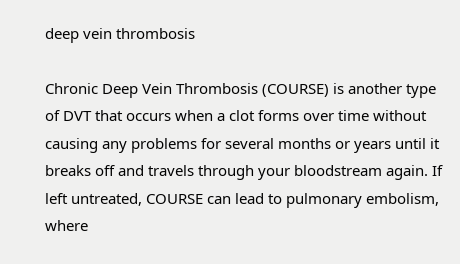deep vein thrombosis

Chronic Deep Vein Thrombosis (COURSE) is another type of DVT that occurs when a clot forms over time without causing any problems for several months or years until it breaks off and travels through your bloodstream again. If left untreated, COURSE can lead to pulmonary embolism, where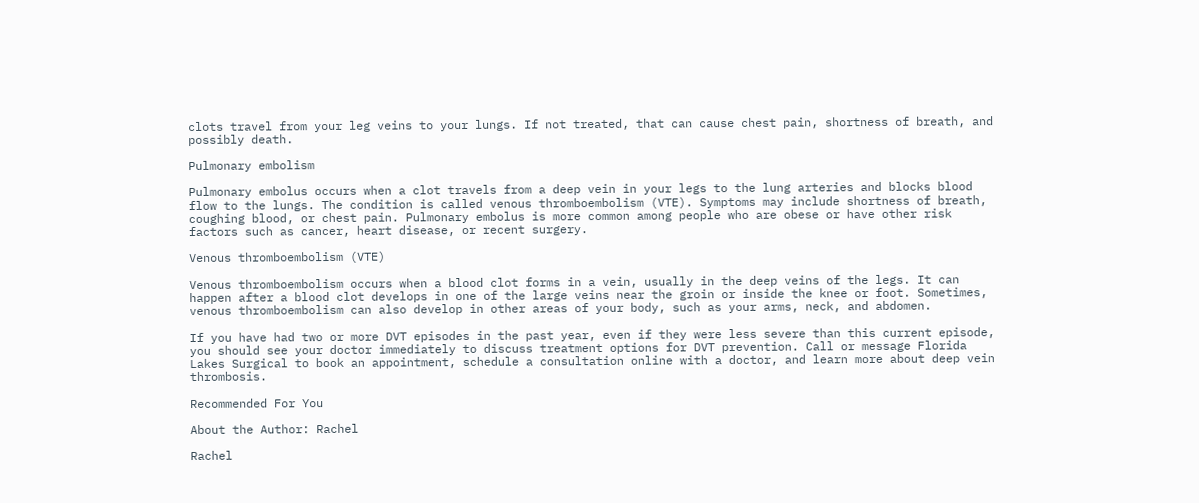clots travel from your leg veins to your lungs. If not treated, that can cause chest pain, shortness of breath, and possibly death.

Pulmonary embolism

Pulmonary embolus occurs when a clot travels from a deep vein in your legs to the lung arteries and blocks blood flow to the lungs. The condition is called venous thromboembolism (VTE). Symptoms may include shortness of breath, coughing blood, or chest pain. Pulmonary embolus is more common among people who are obese or have other risk factors such as cancer, heart disease, or recent surgery.

Venous thromboembolism (VTE)

Venous thromboembolism occurs when a blood clot forms in a vein, usually in the deep veins of the legs. It can happen after a blood clot develops in one of the large veins near the groin or inside the knee or foot. Sometimes, venous thromboembolism can also develop in other areas of your body, such as your arms, neck, and abdomen.

If you have had two or more DVT episodes in the past year, even if they were less severe than this current episode, you should see your doctor immediately to discuss treatment options for DVT prevention. Call or message Florida Lakes Surgical to book an appointment, schedule a consultation online with a doctor, and learn more about deep vein thrombosis.

Recommended For You

About the Author: Rachel

Rachel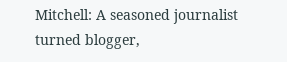Mitchell: A seasoned journalist turned blogger,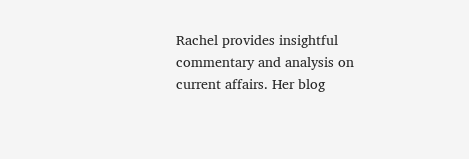Rachel provides insightful commentary and analysis on current affairs. Her blog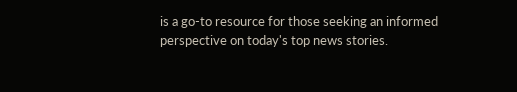is a go-to resource for those seeking an informed perspective on today's top news stories.